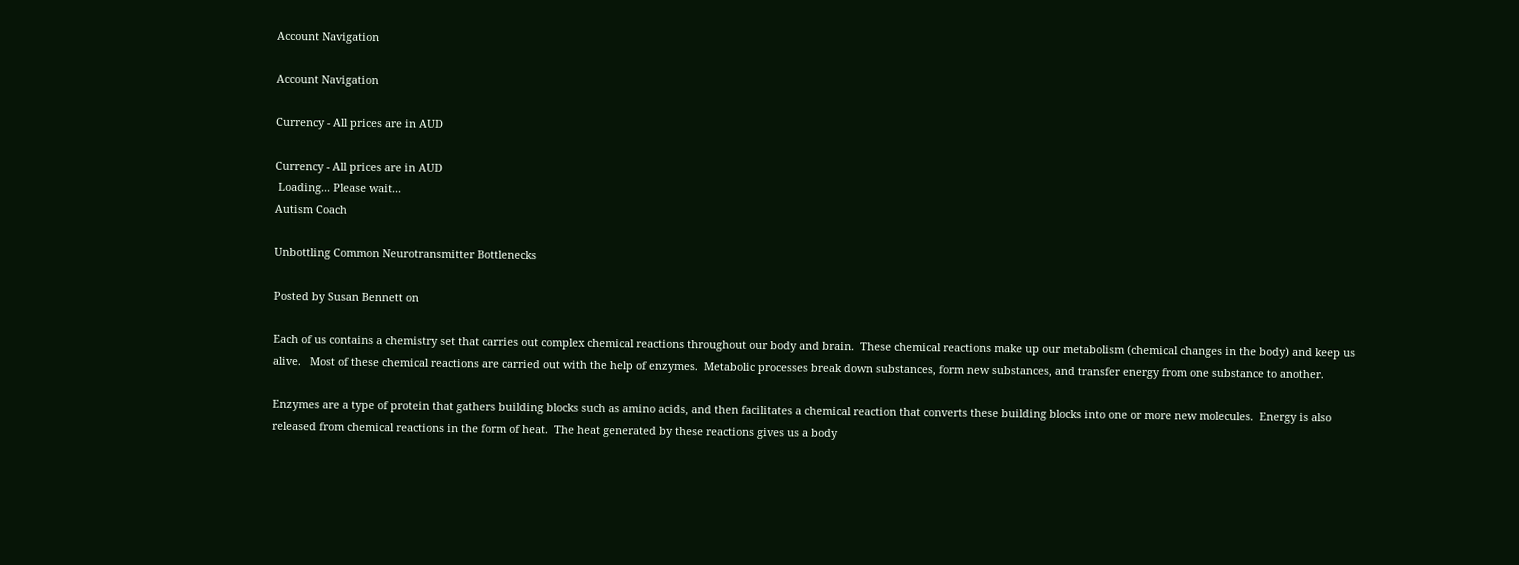Account Navigation

Account Navigation

Currency - All prices are in AUD

Currency - All prices are in AUD
 Loading... Please wait...
Autism Coach

Unbottling Common Neurotransmitter Bottlenecks

Posted by Susan Bennett on

Each of us contains a chemistry set that carries out complex chemical reactions throughout our body and brain.  These chemical reactions make up our metabolism (chemical changes in the body) and keep us alive.   Most of these chemical reactions are carried out with the help of enzymes.  Metabolic processes break down substances, form new substances, and transfer energy from one substance to another.

Enzymes are a type of protein that gathers building blocks such as amino acids, and then facilitates a chemical reaction that converts these building blocks into one or more new molecules.  Energy is also released from chemical reactions in the form of heat.  The heat generated by these reactions gives us a body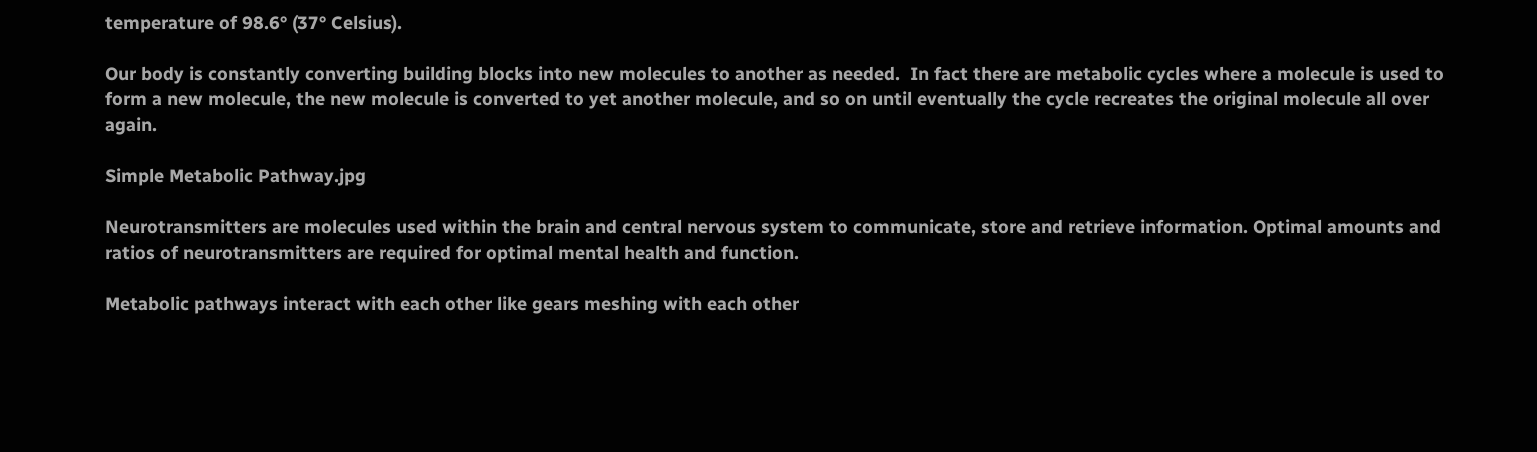temperature of 98.6° (37° Celsius).

Our body is constantly converting building blocks into new molecules to another as needed.  In fact there are metabolic cycles where a molecule is used to form a new molecule, the new molecule is converted to yet another molecule, and so on until eventually the cycle recreates the original molecule all over again.

Simple Metabolic Pathway.jpg

Neurotransmitters are molecules used within the brain and central nervous system to communicate, store and retrieve information. Optimal amounts and ratios of neurotransmitters are required for optimal mental health and function.

Metabolic pathways interact with each other like gears meshing with each other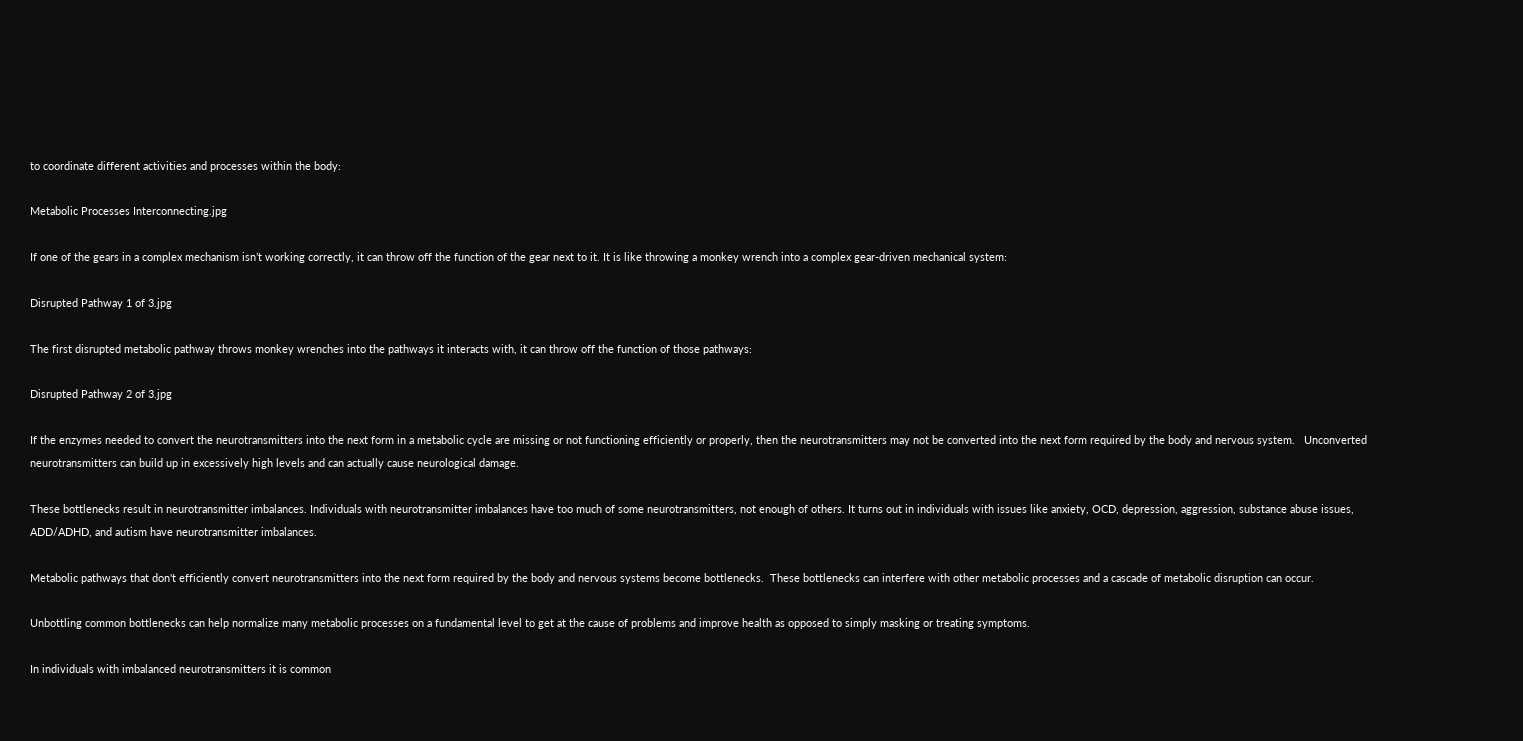to coordinate different activities and processes within the body:

Metabolic Processes Interconnecting.jpg

If one of the gears in a complex mechanism isn’t working correctly, it can throw off the function of the gear next to it. It is like throwing a monkey wrench into a complex gear-driven mechanical system:

Disrupted Pathway 1 of 3.jpg

The first disrupted metabolic pathway throws monkey wrenches into the pathways it interacts with, it can throw off the function of those pathways:

Disrupted Pathway 2 of 3.jpg

If the enzymes needed to convert the neurotransmitters into the next form in a metabolic cycle are missing or not functioning efficiently or properly, then the neurotransmitters may not be converted into the next form required by the body and nervous system.   Unconverted neurotransmitters can build up in excessively high levels and can actually cause neurological damage.

These bottlenecks result in neurotransmitter imbalances. Individuals with neurotransmitter imbalances have too much of some neurotransmitters, not enough of others. It turns out in individuals with issues like anxiety, OCD, depression, aggression, substance abuse issues, ADD/ADHD, and autism have neurotransmitter imbalances.

Metabolic pathways that don't efficiently convert neurotransmitters into the next form required by the body and nervous systems become bottlenecks.  These bottlenecks can interfere with other metabolic processes and a cascade of metabolic disruption can occur.

Unbottling common bottlenecks can help normalize many metabolic processes on a fundamental level to get at the cause of problems and improve health as opposed to simply masking or treating symptoms.

In individuals with imbalanced neurotransmitters it is common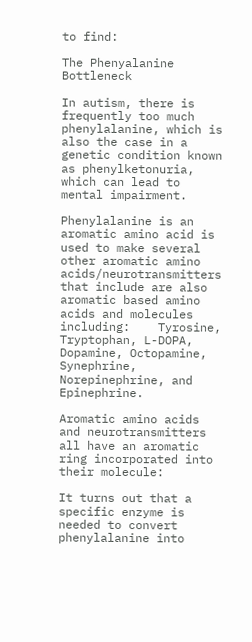to find:

The Phenyalanine Bottleneck

In autism, there is frequently too much phenylalanine, which is also the case in a genetic condition known as phenylketonuria, which can lead to mental impairment.

Phenylalanine is an aromatic amino acid is used to make several other aromatic amino acids/neurotransmitters that include are also aromatic based amino acids and molecules including:    Tyrosine, Tryptophan, L-DOPA, Dopamine, Octopamine, Synephrine, Norepinephrine, and Epinephrine.

Aromatic amino acids and neurotransmitters all have an aromatic ring incorporated into their molecule:

It turns out that a specific enzyme is needed to convert phenylalanine into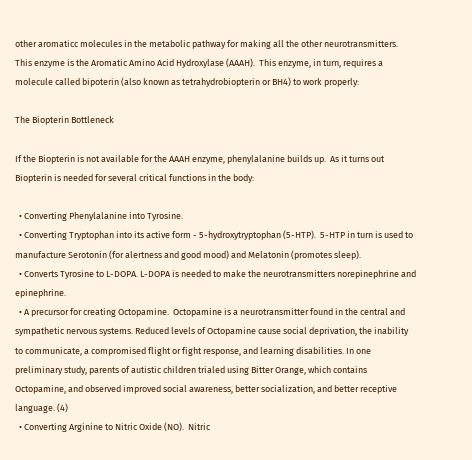other aromaticc molecules in the metabolic pathway for making all the other neurotransmitters.  This enzyme is the Aromatic Amino Acid Hydroxylase (AAAH).  This enzyme, in turn, requires a molecule called bipoterin (also known as tetrahydrobiopterin or BH4) to work properly:

The Biopterin Bottleneck

If the Biopterin is not available for the AAAH enzyme, phenylalanine builds up.  As it turns out Biopterin is needed for several critical functions in the body:

  • Converting Phenylalanine into Tyrosine.
  • Converting Tryptophan into its active form - 5-hydroxytryptophan (5-HTP).  5-HTP in turn is used to manufacture Serotonin (for alertness and good mood) and Melatonin (promotes sleep).
  • Converts Tyrosine to L-DOPA. L-DOPA is needed to make the neurotransmitters norepinephrine and epinephrine.
  • A precursor for creating Octopamine.  Octopamine is a neurotransmitter found in the central and sympathetic nervous systems. Reduced levels of Octopamine cause social deprivation, the inability to communicate, a compromised flight or fight response, and learning disabilities. In one preliminary study, parents of autistic children trialed using Bitter Orange, which contains Octopamine, and observed improved social awareness, better socialization, and better receptive language. (4)
  • Converting Arginine to Nitric Oxide (NO).  Nitric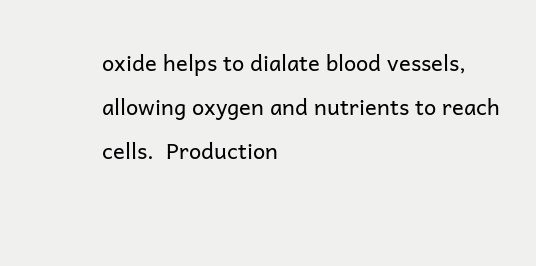oxide helps to dialate blood vessels, allowing oxygen and nutrients to reach cells.  Production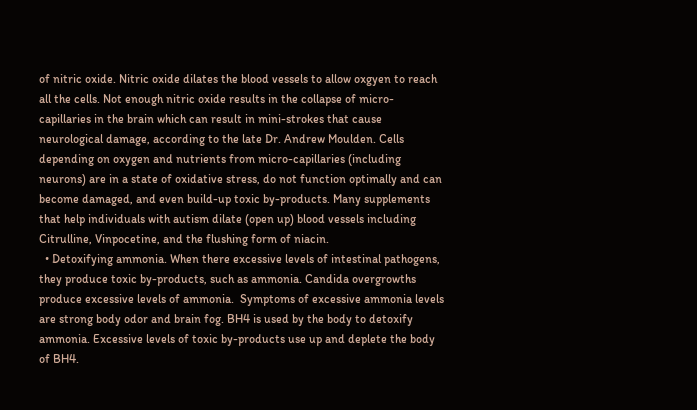of nitric oxide. Nitric oxide dilates the blood vessels to allow oxgyen to reach all the cells. Not enough nitric oxide results in the collapse of micro-capillaries in the brain which can result in mini-strokes that cause neurological damage, according to the late Dr. Andrew Moulden. Cells depending on oxygen and nutrients from micro-capillaries (including neurons) are in a state of oxidative stress, do not function optimally and can become damaged, and even build-up toxic by-products. Many supplements that help individuals with autism dilate (open up) blood vessels including Citrulline, Vinpocetine, and the flushing form of niacin.
  • Detoxifying ammonia. When there excessive levels of intestinal pathogens, they produce toxic by-products, such as ammonia. Candida overgrowths produce excessive levels of ammonia.  Symptoms of excessive ammonia levels are strong body odor and brain fog. BH4 is used by the body to detoxify ammonia. Excessive levels of toxic by-products use up and deplete the body of BH4.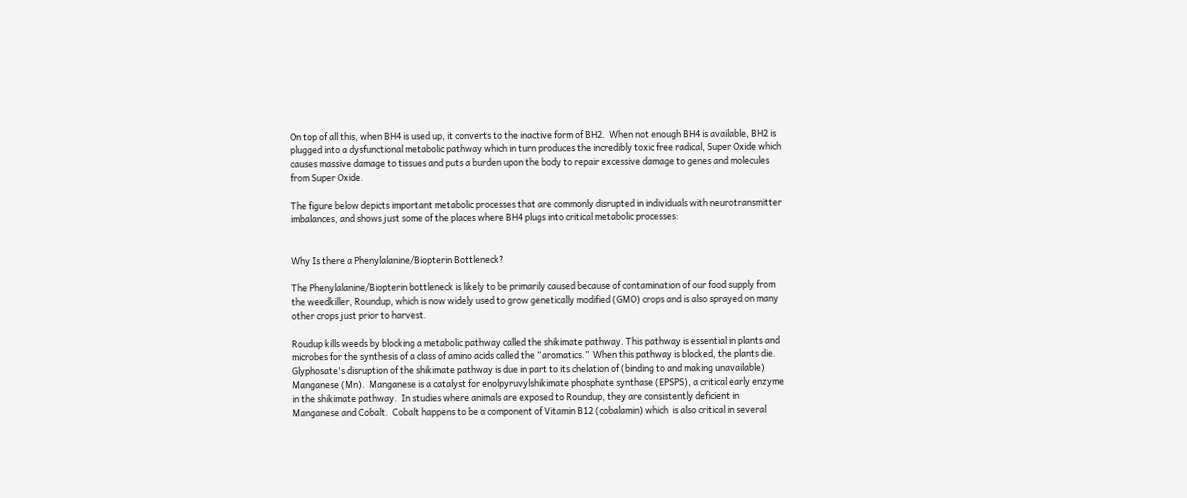On top of all this, when BH4 is used up, it converts to the inactive form of BH2.  When not enough BH4 is available, BH2 is plugged into a dysfunctional metabolic pathway which in turn produces the incredibly toxic free radical, Super Oxide which causes massive damage to tissues and puts a burden upon the body to repair excessive damage to genes and molecules from Super Oxide.

The figure below depicts important metabolic processes that are commonly disrupted in individuals with neurotransmitter imbalances, and shows just some of the places where BH4 plugs into critical metabolic processes:


Why Is there a Phenylalanine/Biopterin Bottleneck?

The Phenylalanine/Biopterin bottleneck is likely to be primarily caused because of contamination of our food supply from the weedkiller, Roundup, which is now widely used to grow genetically modified (GMO) crops and is also sprayed on many other crops just prior to harvest.

Roudup kills weeds by blocking a metabolic pathway called the shikimate pathway. This pathway is essential in plants and microbes for the synthesis of a class of amino acids called the “aromatics.”  When this pathway is blocked, the plants die.  Glyphosate's disruption of the shikimate pathway is due in part to its chelation of (binding to and making unavailable) Manganese (Mn).  Manganese is a catalyst for enolpyruvylshikimate phosphate synthase (EPSPS), a critical early enzyme in the shikimate pathway.  In studies where animals are exposed to Roundup, they are consistently deficient in Manganese and Cobalt.  Cobalt happens to be a component of Vitamin B12 (cobalamin) which  is also critical in several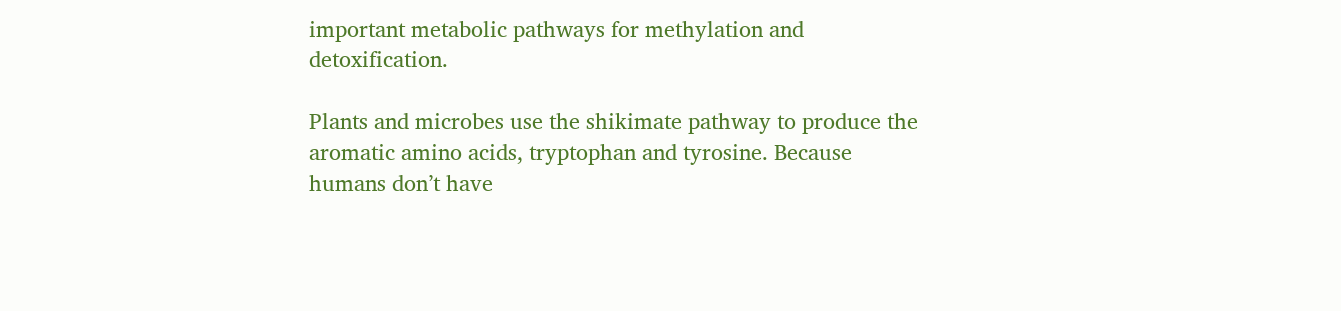important metabolic pathways for methylation and detoxification.

Plants and microbes use the shikimate pathway to produce the aromatic amino acids, tryptophan and tyrosine. Because humans don’t have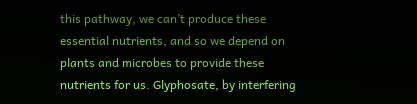this pathway, we can’t produce these essential nutrients, and so we depend on plants and microbes to provide these nutrients for us. Glyphosate, by interfering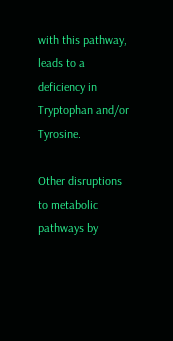with this pathway, leads to a deficiency in Tryptophan and/or Tyrosine.

Other disruptions to metabolic pathways by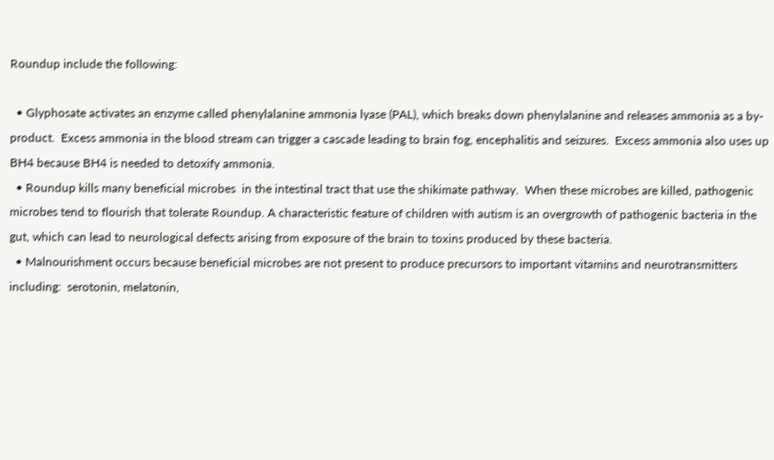Roundup include the following:

  • Glyphosate activates an enzyme called phenylalanine ammonia lyase (PAL), which breaks down phenylalanine and releases ammonia as a by-product.  Excess ammonia in the blood stream can trigger a cascade leading to brain fog, encephalitis and seizures.  Excess ammonia also uses up BH4 because BH4 is needed to detoxify ammonia.
  • Roundup kills many beneficial microbes  in the intestinal tract that use the shikimate pathway.  When these microbes are killed, pathogenic microbes tend to flourish that tolerate Roundup. A characteristic feature of children with autism is an overgrowth of pathogenic bacteria in the gut, which can lead to neurological defects arising from exposure of the brain to toxins produced by these bacteria.
  • Malnourishment occurs because beneficial microbes are not present to produce precursors to important vitamins and neurotransmitters including:  serotonin, melatonin,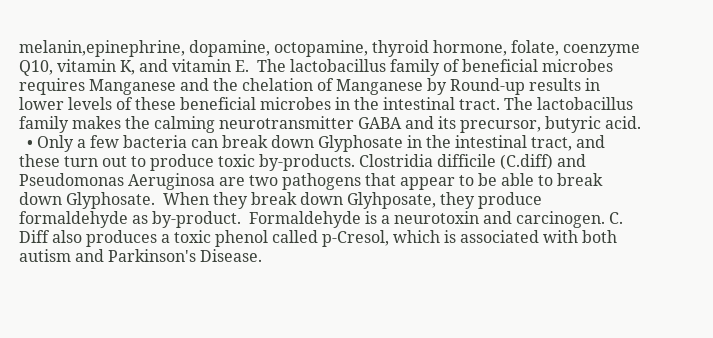melanin,epinephrine, dopamine, octopamine, thyroid hormone, folate, coenzyme Q10, vitamin K, and vitamin E.  The lactobacillus family of beneficial microbes requires Manganese and the chelation of Manganese by Round-up results in lower levels of these beneficial microbes in the intestinal tract. The lactobacillus family makes the calming neurotransmitter GABA and its precursor, butyric acid.
  • Only a few bacteria can break down Glyphosate in the intestinal tract, and these turn out to produce toxic by-products. Clostridia difficile (C.diff) and Pseudomonas Aeruginosa are two pathogens that appear to be able to break down Glyphosate.  When they break down Glyhposate, they produce formaldehyde as by-product.  Formaldehyde is a neurotoxin and carcinogen. C. Diff also produces a toxic phenol called p-Cresol, which is associated with both autism and Parkinson's Disease.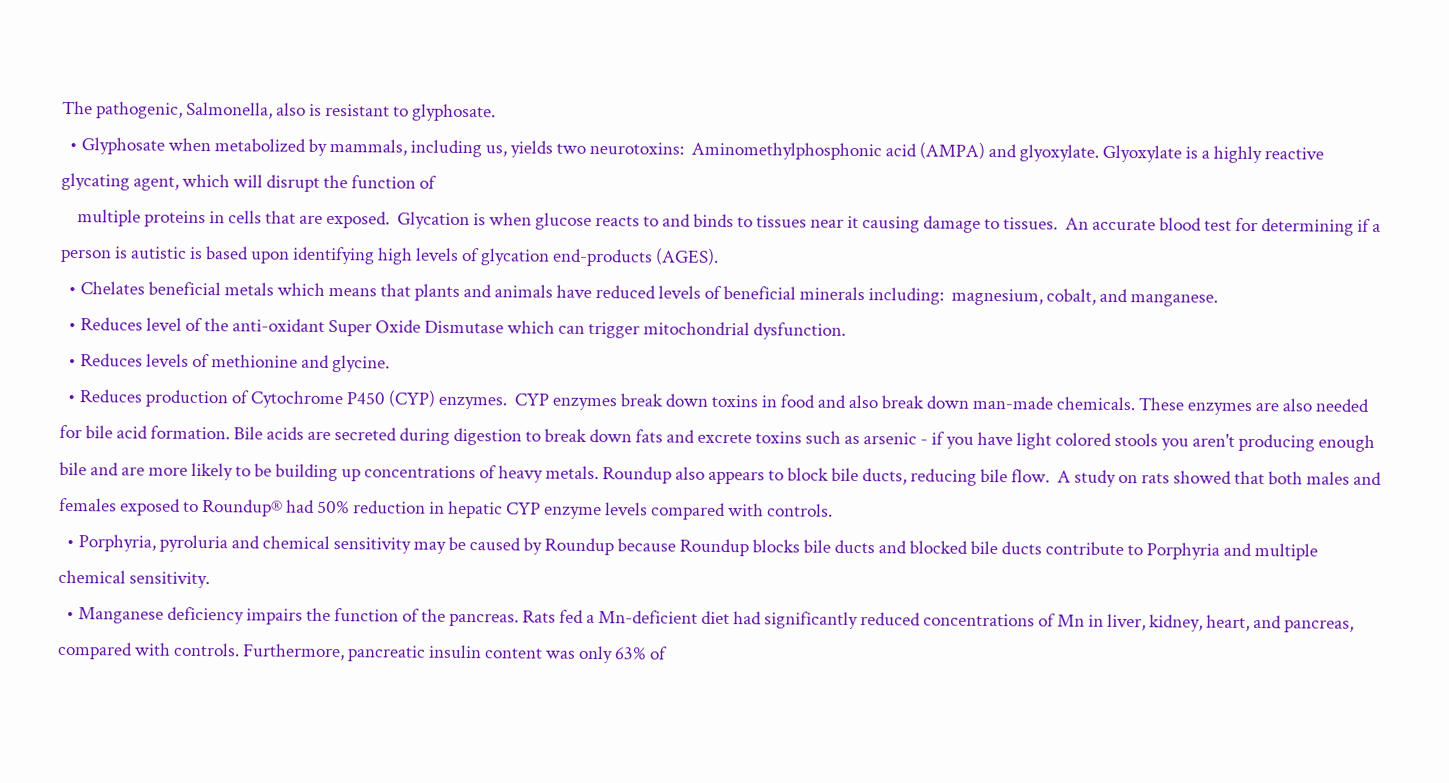The pathogenic, Salmonella, also is resistant to glyphosate.
  • Glyphosate when metabolized by mammals, including us, yields two neurotoxins:  Aminomethylphosphonic acid (AMPA) and glyoxylate. Glyoxylate is a highly reactive glycating agent, which will disrupt the function of
    multiple proteins in cells that are exposed.  Glycation is when glucose reacts to and binds to tissues near it causing damage to tissues.  An accurate blood test for determining if a person is autistic is based upon identifying high levels of glycation end-products (AGES).
  • Chelates beneficial metals which means that plants and animals have reduced levels of beneficial minerals including:  magnesium, cobalt, and manganese.
  • Reduces level of the anti-oxidant Super Oxide Dismutase which can trigger mitochondrial dysfunction.
  • Reduces levels of methionine and glycine.
  • Reduces production of Cytochrome P450 (CYP) enzymes.  CYP enzymes break down toxins in food and also break down man-made chemicals. These enzymes are also needed for bile acid formation. Bile acids are secreted during digestion to break down fats and excrete toxins such as arsenic - if you have light colored stools you aren't producing enough bile and are more likely to be building up concentrations of heavy metals. Roundup also appears to block bile ducts, reducing bile flow.  A study on rats showed that both males and females exposed to Roundup® had 50% reduction in hepatic CYP enzyme levels compared with controls.
  • Porphyria, pyroluria and chemical sensitivity may be caused by Roundup because Roundup blocks bile ducts and blocked bile ducts contribute to Porphyria and multiple chemical sensitivity.
  • Manganese deficiency impairs the function of the pancreas. Rats fed a Mn-deficient diet had significantly reduced concentrations of Mn in liver, kidney, heart, and pancreas, compared with controls. Furthermore, pancreatic insulin content was only 63% of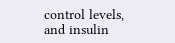control levels, and insulin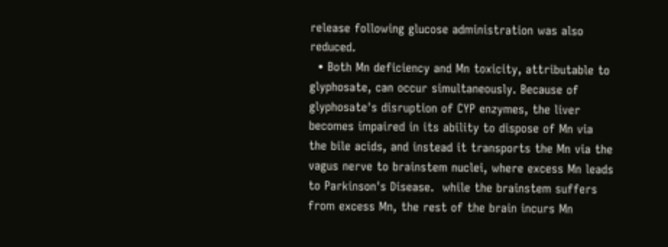release following glucose administration was also reduced.
  • Both Mn deficiency and Mn toxicity, attributable to glyphosate, can occur simultaneously. Because of glyphosate's disruption of CYP enzymes, the liver becomes impaired in its ability to dispose of Mn via the bile acids, and instead it transports the Mn via the vagus nerve to brainstem nuclei, where excess Mn leads to Parkinson's Disease.  while the brainstem suffers from excess Mn, the rest of the brain incurs Mn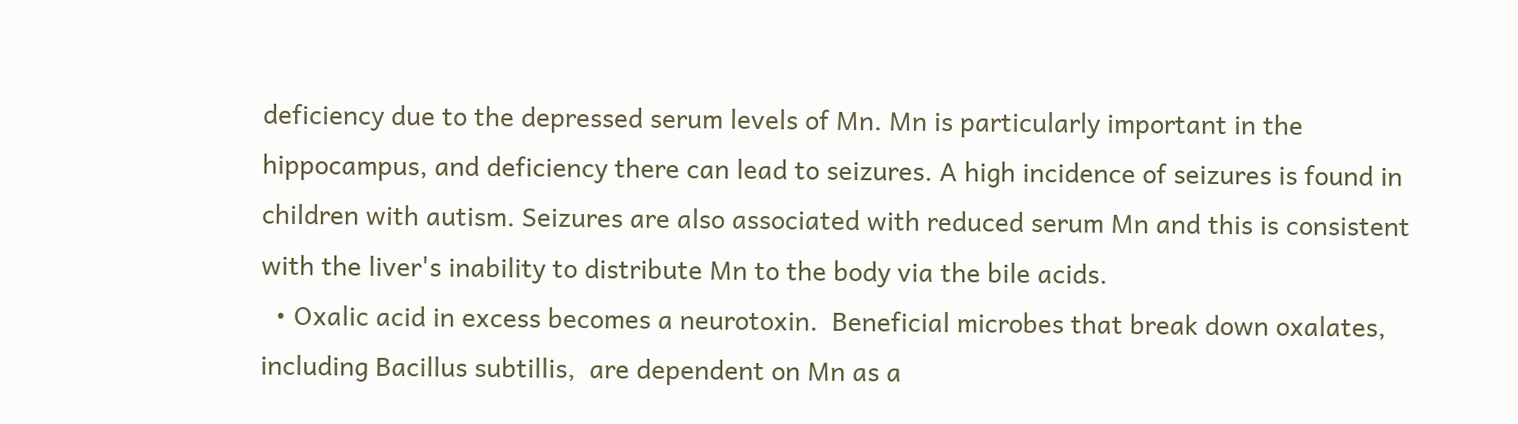deficiency due to the depressed serum levels of Mn. Mn is particularly important in the hippocampus, and deficiency there can lead to seizures. A high incidence of seizures is found in children with autism. Seizures are also associated with reduced serum Mn and this is consistent with the liver's inability to distribute Mn to the body via the bile acids.
  • Oxalic acid in excess becomes a neurotoxin.  Beneficial microbes that break down oxalates, including Bacillus subtillis,  are dependent on Mn as a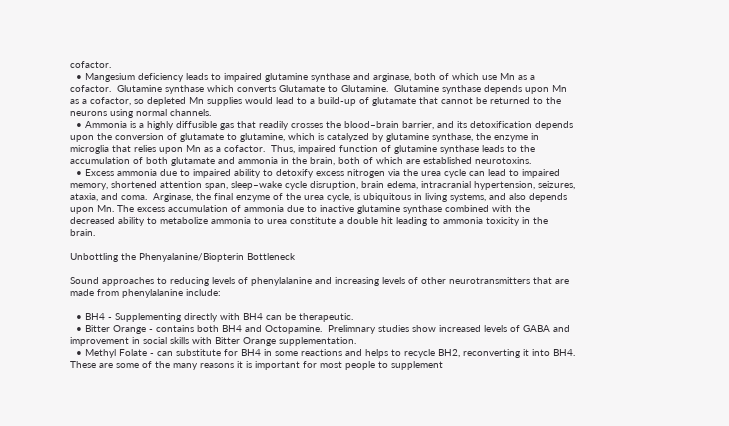cofactor.
  • Mangesium deficiency leads to impaired glutamine synthase and arginase, both of which use Mn as a cofactor.  Glutamine synthase which converts Glutamate to Glutamine.  Glutamine synthase depends upon Mn as a cofactor, so depleted Mn supplies would lead to a build-up of glutamate that cannot be returned to the neurons using normal channels.
  • Ammonia is a highly diffusible gas that readily crosses the blood–brain barrier, and its detoxification depends upon the conversion of glutamate to glutamine, which is catalyzed by glutamine synthase, the enzyme in microglia that relies upon Mn as a cofactor.  Thus, impaired function of glutamine synthase leads to the accumulation of both glutamate and ammonia in the brain, both of which are established neurotoxins.
  • Excess ammonia due to impaired ability to detoxify excess nitrogen via the urea cycle can lead to impaired memory, shortened attention span, sleep–wake cycle disruption, brain edema, intracranial hypertension, seizures, ataxia, and coma.  Arginase, the final enzyme of the urea cycle, is ubiquitous in living systems, and also depends upon Mn. The excess accumulation of ammonia due to inactive glutamine synthase combined with the decreased ability to metabolize ammonia to urea constitute a double hit leading to ammonia toxicity in the brain.

Unbottling the Phenyalanine/Biopterin Bottleneck

Sound approaches to reducing levels of phenylalanine and increasing levels of other neurotransmitters that are made from phenylalanine include:

  • BH4 - Supplementing directly with BH4 can be therapeutic.
  • Bitter Orange - contains both BH4 and Octopamine.  Prelimnary studies show increased levels of GABA and improvement in social skills with Bitter Orange supplementation.
  • Methyl Folate - can substitute for BH4 in some reactions and helps to recycle BH2, reconverting it into BH4. These are some of the many reasons it is important for most people to supplement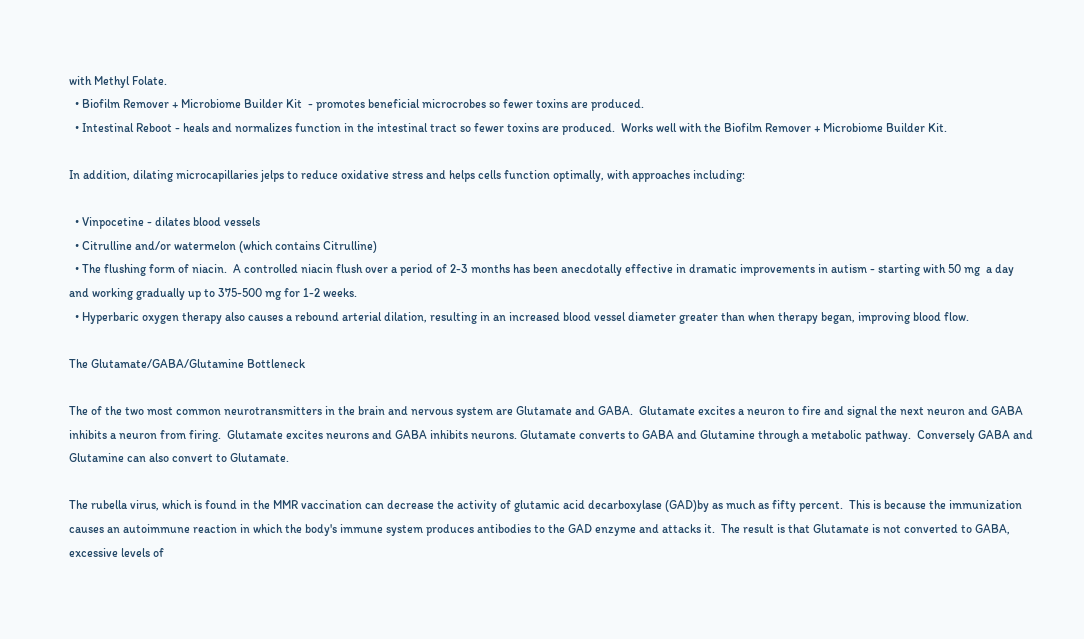with Methyl Folate.
  • Biofilm Remover + Microbiome Builder Kit  - promotes beneficial microcrobes so fewer toxins are produced.
  • Intestinal Reboot - heals and normalizes function in the intestinal tract so fewer toxins are produced.  Works well with the Biofilm Remover + Microbiome Builder Kit.

In addition, dilating microcapillaries jelps to reduce oxidative stress and helps cells function optimally, with approaches including:

  • Vinpocetine - dilates blood vessels
  • Citrulline and/or watermelon (which contains Citrulline)
  • The flushing form of niacin.  A controlled niacin flush over a period of 2-3 months has been anecdotally effective in dramatic improvements in autism - starting with 50 mg  a day and working gradually up to 375-500 mg for 1-2 weeks.
  • Hyperbaric oxygen therapy also causes a rebound arterial dilation, resulting in an increased blood vessel diameter greater than when therapy began, improving blood flow.

The Glutamate/GABA/Glutamine Bottleneck

The of the two most common neurotransmitters in the brain and nervous system are Glutamate and GABA.  Glutamate excites a neuron to fire and signal the next neuron and GABA inhibits a neuron from firing.  Glutamate excites neurons and GABA inhibits neurons. Glutamate converts to GABA and Glutamine through a metabolic pathway.  Conversely GABA and Glutamine can also convert to Glutamate.

The rubella virus, which is found in the MMR vaccination can decrease the activity of glutamic acid decarboxylase (GAD)by as much as fifty percent.  This is because the immunization causes an autoimmune reaction in which the body's immune system produces antibodies to the GAD enzyme and attacks it.  The result is that Glutamate is not converted to GABA, excessive levels of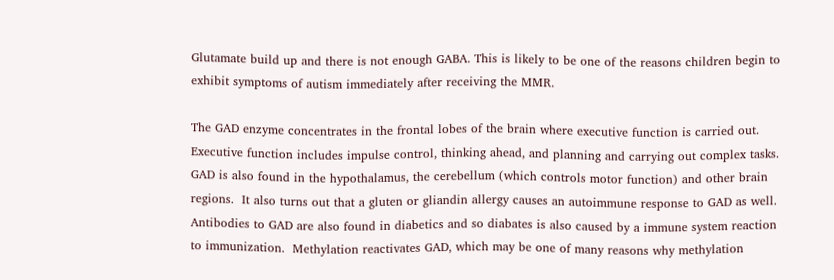Glutamate build up and there is not enough GABA. This is likely to be one of the reasons children begin to exhibit symptoms of autism immediately after receiving the MMR.

The GAD enzyme concentrates in the frontal lobes of the brain where executive function is carried out.  Executive function includes impulse control, thinking ahead, and planning and carrying out complex tasks.  GAD is also found in the hypothalamus, the cerebellum (which controls motor function) and other brain regions.  It also turns out that a gluten or gliandin allergy causes an autoimmune response to GAD as well.  Antibodies to GAD are also found in diabetics and so diabates is also caused by a immune system reaction to immunization.  Methylation reactivates GAD, which may be one of many reasons why methylation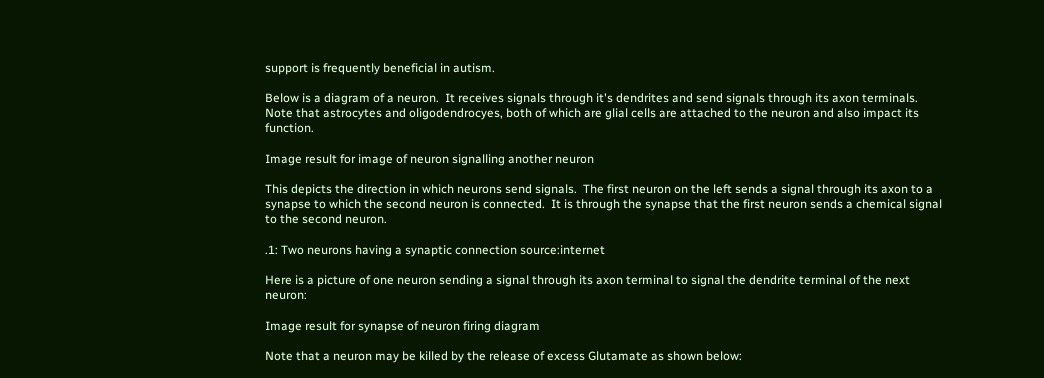support is frequently beneficial in autism.

Below is a diagram of a neuron.  It receives signals through it's dendrites and send signals through its axon terminals.  Note that astrocytes and oligodendrocyes, both of which are glial cells are attached to the neuron and also impact its function.

Image result for image of neuron signalling another neuron

This depicts the direction in which neurons send signals.  The first neuron on the left sends a signal through its axon to a synapse to which the second neuron is connected.  It is through the synapse that the first neuron sends a chemical signal to the second neuron.

.1: Two neurons having a synaptic connection source:internet

Here is a picture of one neuron sending a signal through its axon terminal to signal the dendrite terminal of the next neuron:

Image result for synapse of neuron firing diagram

Note that a neuron may be killed by the release of excess Glutamate as shown below: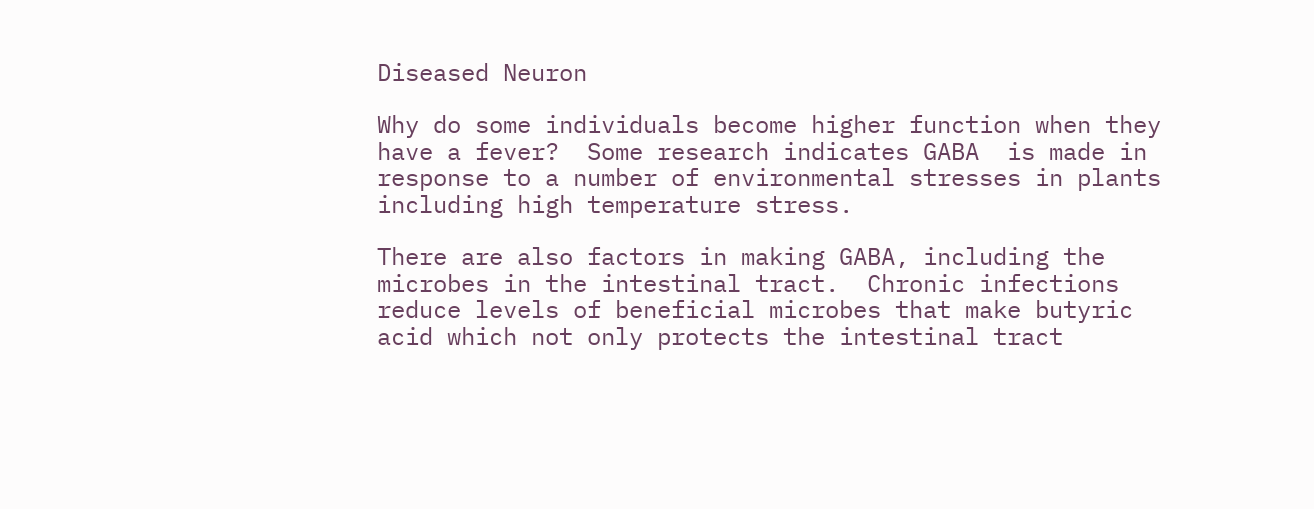Diseased Neuron

Why do some individuals become higher function when they have a fever?  Some research indicates GABA  is made in response to a number of environmental stresses in plants including high temperature stress.

There are also factors in making GABA, including the microbes in the intestinal tract.  Chronic infections reduce levels of beneficial microbes that make butyric acid which not only protects the intestinal tract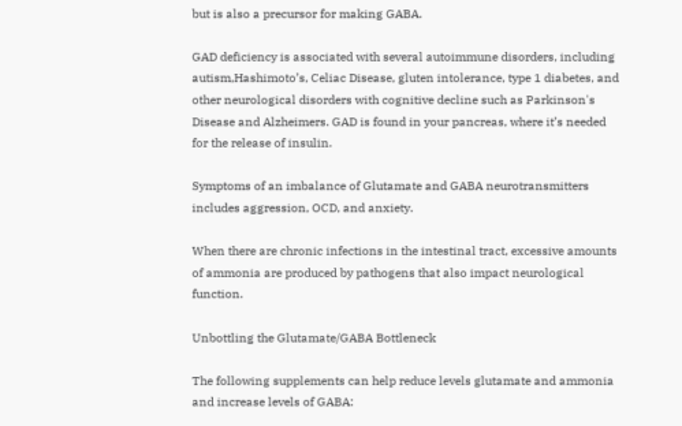but is also a precursor for making GABA.

GAD deficiency is associated with several autoimmune disorders, including autism,Hashimoto’s, Celiac Disease, gluten intolerance, type 1 diabetes, and other neurological disorders with cognitive decline such as Parkinson's Disease and Alzheimers. GAD is found in your pancreas, where it’s needed for the release of insulin.

Symptoms of an imbalance of Glutamate and GABA neurotransmitters includes aggression, OCD, and anxiety.

When there are chronic infections in the intestinal tract, excessive amounts of ammonia are produced by pathogens that also impact neurological function.

Unbottling the Glutamate/GABA Bottleneck

The following supplements can help reduce levels glutamate and ammonia and increase levels of GABA: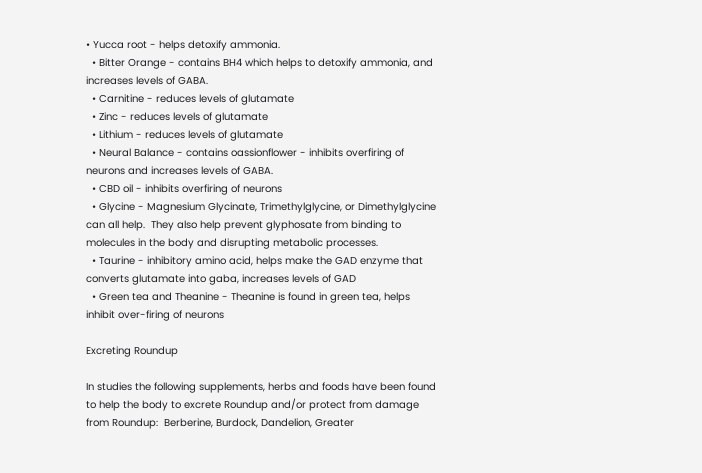• Yucca root - helps detoxify ammonia.
  • Bitter Orange - contains BH4 which helps to detoxify ammonia, and increases levels of GABA.
  • Carnitine - reduces levels of glutamate
  • Zinc - reduces levels of glutamate
  • Lithium - reduces levels of glutamate
  • Neural Balance - contains oassionflower - inhibits overfiring of neurons and increases levels of GABA.
  • CBD oil - inhibits overfiring of neurons
  • Glycine - Magnesium Glycinate, Trimethylglycine, or Dimethylglycine can all help.  They also help prevent glyphosate from binding to molecules in the body and disrupting metabolic processes.
  • Taurine - inhibitory amino acid, helps make the GAD enzyme that converts glutamate into gaba, increases levels of GAD
  • Green tea and Theanine - Theanine is found in green tea, helps inhibit over-firing of neurons

Excreting Roundup

In studies the following supplements, herbs and foods have been found to help the body to excrete Roundup and/or protect from damage from Roundup:  Berberine, Burdock, Dandelion, Greater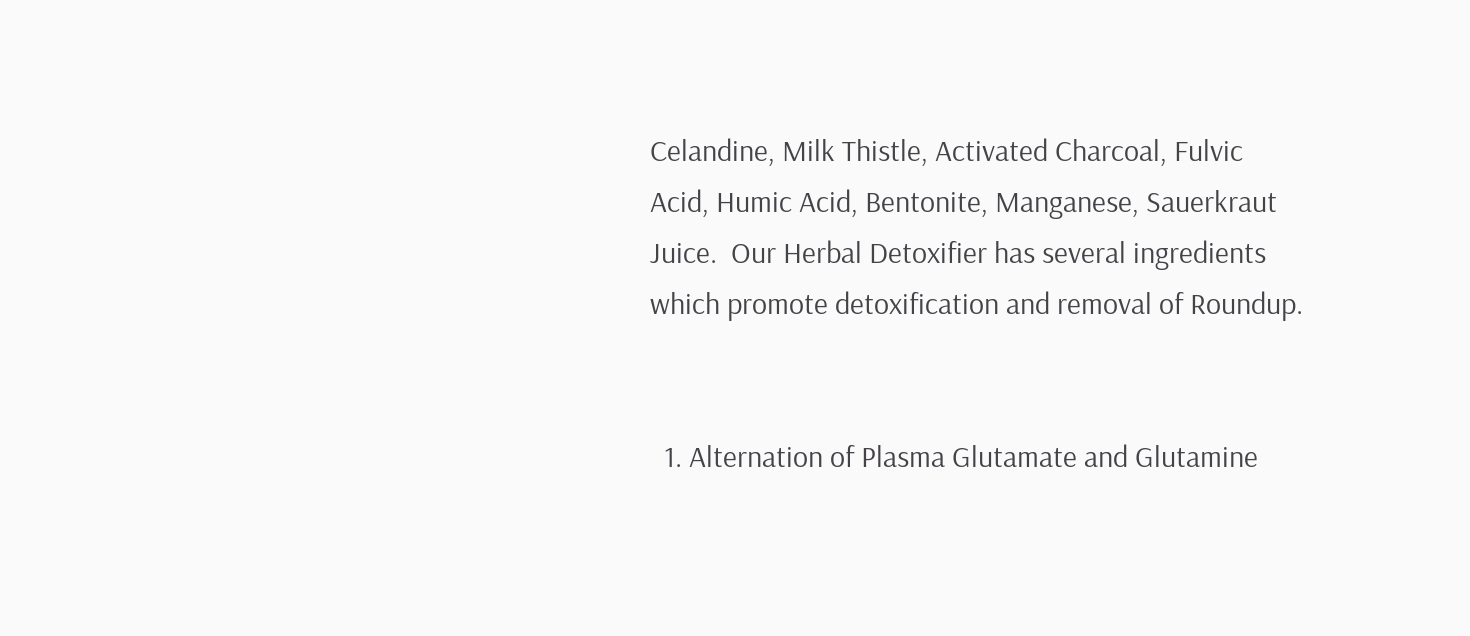Celandine, Milk Thistle, Activated Charcoal, Fulvic Acid, Humic Acid, Bentonite, Manganese, Sauerkraut Juice.  Our Herbal Detoxifier has several ingredients which promote detoxification and removal of Roundup.


  1. Alternation of Plasma Glutamate and Glutamine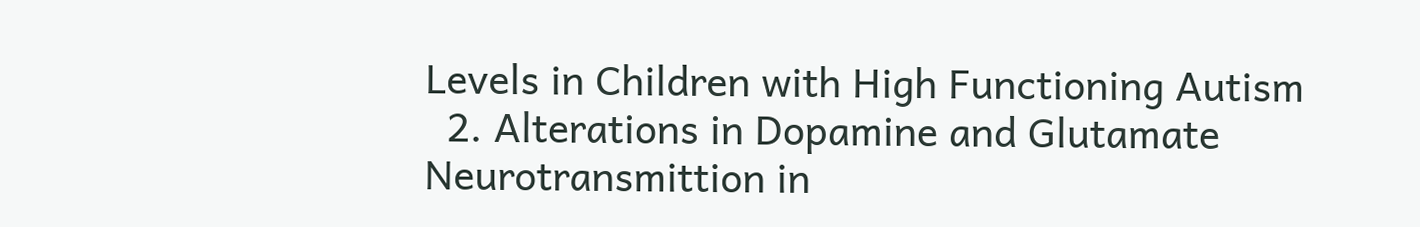Levels in Children with High Functioning Autism
  2. Alterations in Dopamine and Glutamate Neurotransmittion in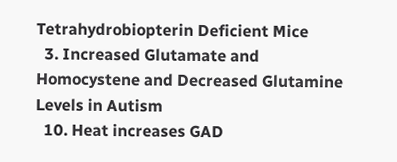Tetrahydrobiopterin Deficient Mice
  3. Increased Glutamate and Homocystene and Decreased Glutamine Levels in Autism
  10. Heat increases GAD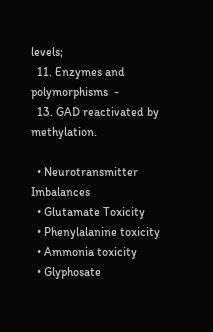levels;
  11. Enzymes and polymorphisms  -
  13. GAD reactivated by methylation.

  • Neurotransmitter Imbalances
  • Glutamate Toxicity
  • Phenylalanine toxicity
  • Ammonia toxicity
  • Glyphosate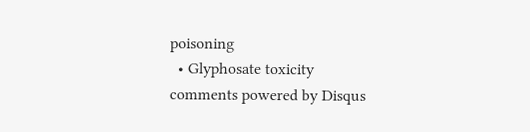poisoning
  • Glyphosate toxicity
comments powered by Disqus